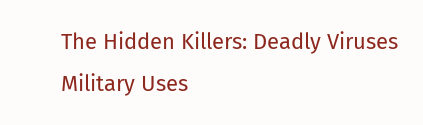The Hidden Killers: Deadly Viruses
Military Uses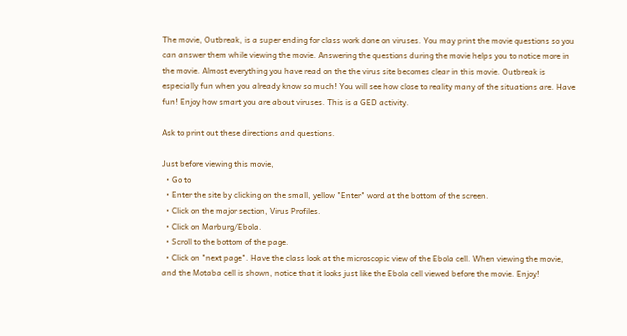The movie, Outbreak, is a super ending for class work done on viruses. You may print the movie questions so you can answer them while viewing the movie. Answering the questions during the movie helps you to notice more in the movie. Almost everything you have read on the the virus site becomes clear in this movie. Outbreak is especially fun when you already know so much! You will see how close to reality many of the situations are. Have fun! Enjoy how smart you are about viruses. This is a GED activity.

Ask to print out these directions and questions.

Just before viewing this movie,
  • Go to
  • Enter the site by clicking on the small, yellow "Enter" word at the bottom of the screen.
  • Click on the major section, Virus Profiles.
  • Click on Marburg/Ebola.
  • Scroll to the bottom of the page.
  • Click on "next page". Have the class look at the microscopic view of the Ebola cell. When viewing the movie, and the Motaba cell is shown, notice that it looks just like the Ebola cell viewed before the movie. Enjoy!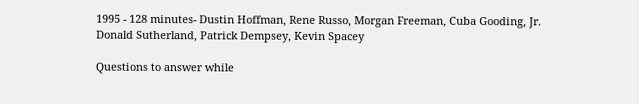1995 - 128 minutes- Dustin Hoffman, Rene Russo, Morgan Freeman, Cuba Gooding, Jr.
Donald Sutherland, Patrick Dempsey, Kevin Spacey

Questions to answer while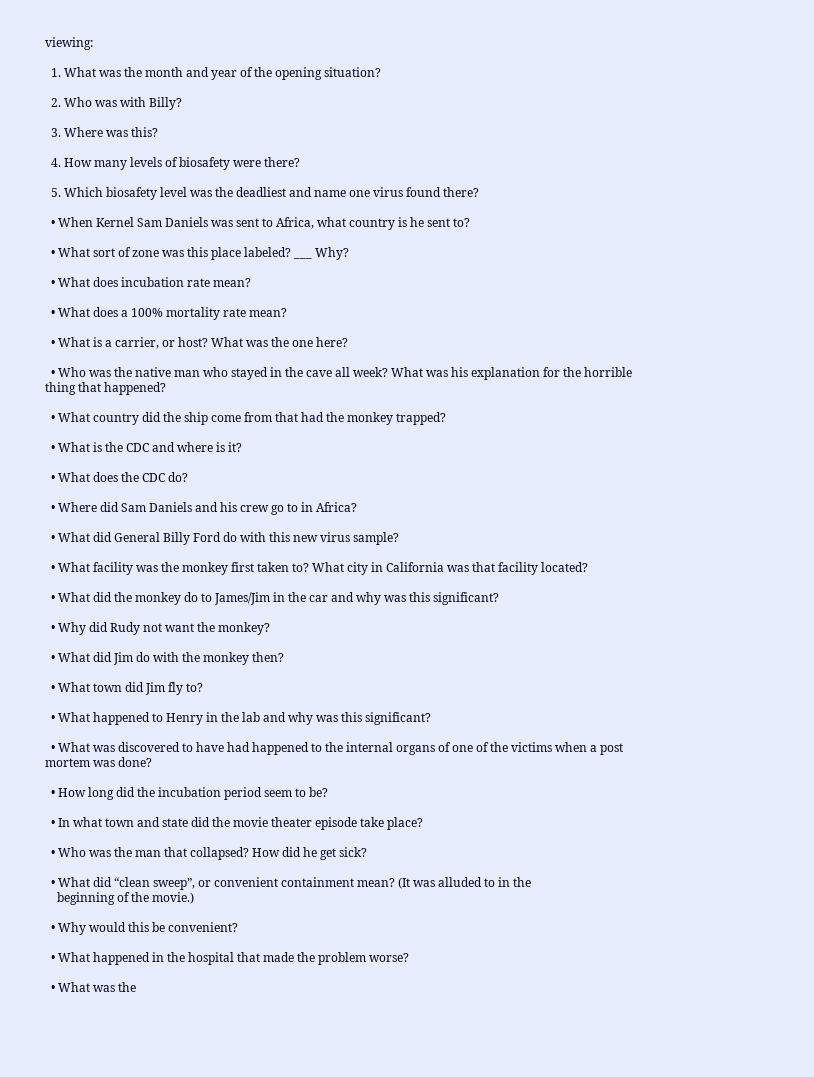viewing:

  1. What was the month and year of the opening situation?

  2. Who was with Billy?

  3. Where was this?

  4. How many levels of biosafety were there?

  5. Which biosafety level was the deadliest and name one virus found there?

  • When Kernel Sam Daniels was sent to Africa, what country is he sent to?

  • What sort of zone was this place labeled? ___ Why?

  • What does incubation rate mean?

  • What does a 100% mortality rate mean?

  • What is a carrier, or host? What was the one here?

  • Who was the native man who stayed in the cave all week? What was his explanation for the horrible thing that happened?

  • What country did the ship come from that had the monkey trapped?

  • What is the CDC and where is it?

  • What does the CDC do?

  • Where did Sam Daniels and his crew go to in Africa?

  • What did General Billy Ford do with this new virus sample?

  • What facility was the monkey first taken to? What city in California was that facility located?

  • What did the monkey do to James/Jim in the car and why was this significant?

  • Why did Rudy not want the monkey?

  • What did Jim do with the monkey then?

  • What town did Jim fly to?

  • What happened to Henry in the lab and why was this significant?

  • What was discovered to have had happened to the internal organs of one of the victims when a post mortem was done?

  • How long did the incubation period seem to be?

  • In what town and state did the movie theater episode take place?

  • Who was the man that collapsed? How did he get sick?

  • What did “clean sweep”, or convenient containment mean? (It was alluded to in the
    beginning of the movie.)

  • Why would this be convenient?

  • What happened in the hospital that made the problem worse?

  • What was the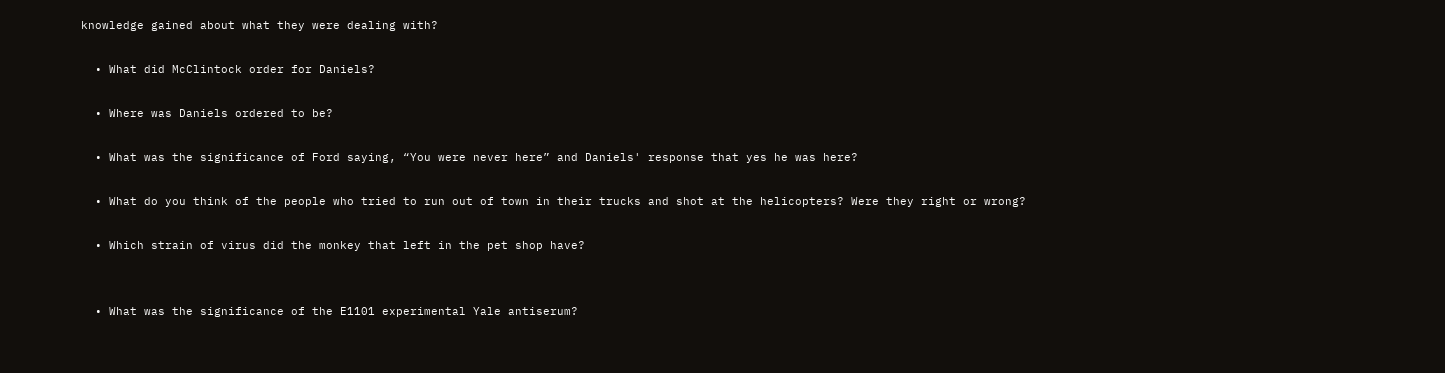knowledge gained about what they were dealing with?

  • What did McClintock order for Daniels?

  • Where was Daniels ordered to be?

  • What was the significance of Ford saying, “You were never here” and Daniels' response that yes he was here?

  • What do you think of the people who tried to run out of town in their trucks and shot at the helicopters? Were they right or wrong?

  • Which strain of virus did the monkey that left in the pet shop have?


  • What was the significance of the E1101 experimental Yale antiserum?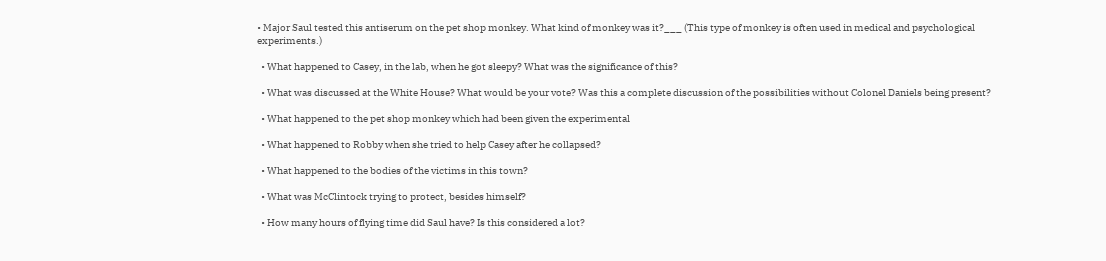• Major Saul tested this antiserum on the pet shop monkey. What kind of monkey was it?___ (This type of monkey is often used in medical and psychological experiments.)

  • What happened to Casey, in the lab, when he got sleepy? What was the significance of this?

  • What was discussed at the White House? What would be your vote? Was this a complete discussion of the possibilities without Colonel Daniels being present?

  • What happened to the pet shop monkey which had been given the experimental

  • What happened to Robby when she tried to help Casey after he collapsed?

  • What happened to the bodies of the victims in this town?

  • What was McClintock trying to protect, besides himself?

  • How many hours of flying time did Saul have? Is this considered a lot?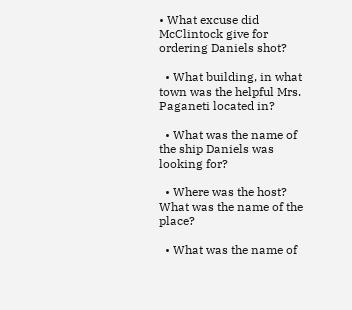• What excuse did McClintock give for ordering Daniels shot?

  • What building, in what town was the helpful Mrs. Paganeti located in?

  • What was the name of the ship Daniels was looking for?

  • Where was the host? What was the name of the place?

  • What was the name of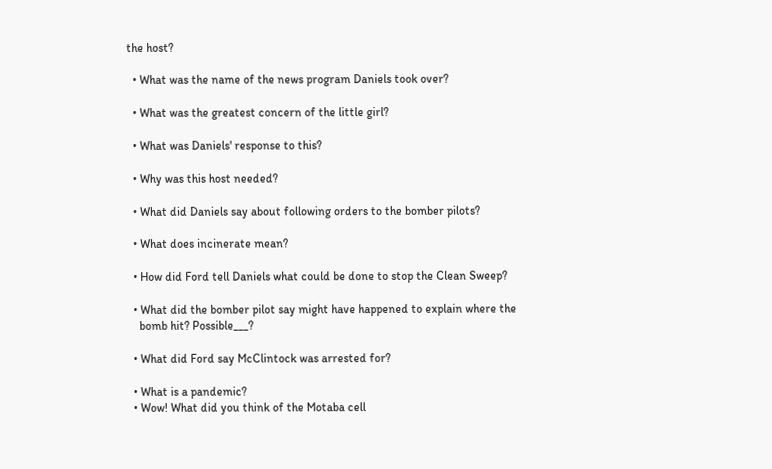the host?

  • What was the name of the news program Daniels took over?

  • What was the greatest concern of the little girl?

  • What was Daniels' response to this?

  • Why was this host needed?

  • What did Daniels say about following orders to the bomber pilots?

  • What does incinerate mean?

  • How did Ford tell Daniels what could be done to stop the Clean Sweep?

  • What did the bomber pilot say might have happened to explain where the
    bomb hit? Possible___?

  • What did Ford say McClintock was arrested for?

  • What is a pandemic?
  • Wow! What did you think of the Motaba cell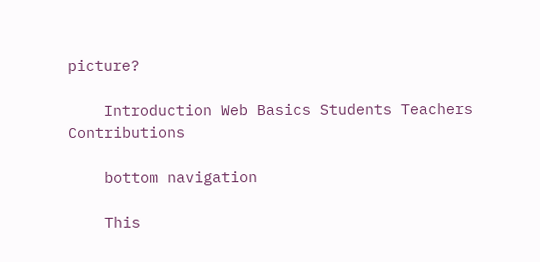picture?

    Introduction Web Basics Students Teachers Contributions

    bottom navigation

    This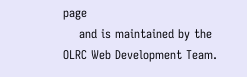page
    and is maintained by the OLRC Web Development Team.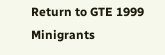Return to GTE 1999 Minigrants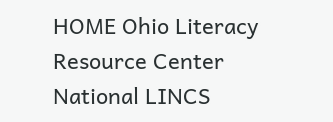HOME Ohio Literacy Resource Center National LINCS